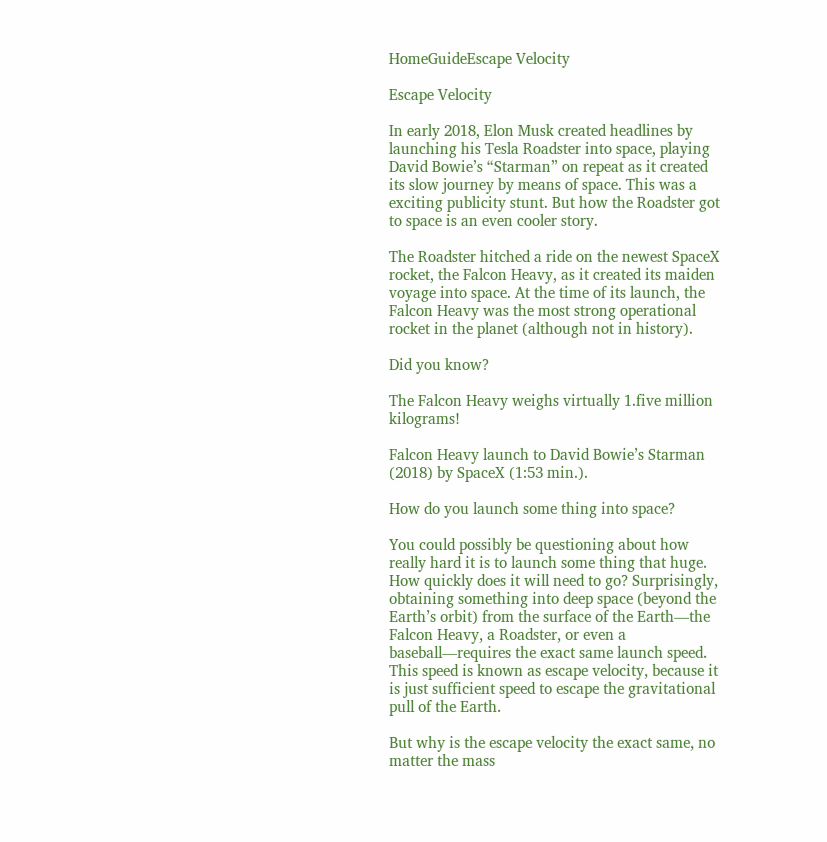HomeGuideEscape Velocity

Escape Velocity

In early 2018, Elon Musk created headlines by launching his Tesla Roadster into space, playing David Bowie’s “Starman” on repeat as it created its slow journey by means of space. This was a exciting publicity stunt. But how the Roadster got to space is an even cooler story.

The Roadster hitched a ride on the newest SpaceX rocket, the Falcon Heavy, as it created its maiden voyage into space. At the time of its launch, the Falcon Heavy was the most strong operational rocket in the planet (although not in history).

Did you know?

The Falcon Heavy weighs virtually 1.five million kilograms!

Falcon Heavy launch to David Bowie’s Starman (2018) by SpaceX (1:53 min.).

How do you launch some thing into space?

You could possibly be questioning about how really hard it is to launch some thing that huge. How quickly does it will need to go? Surprisingly, obtaining something into deep space (beyond the Earth’s orbit) from the surface of the Earth—the Falcon Heavy, a Roadster, or even a baseball—requires the exact same launch speed. This speed is known as escape velocity, because it is just sufficient speed to escape the gravitational pull of the Earth.

But why is the escape velocity the exact same, no matter the mass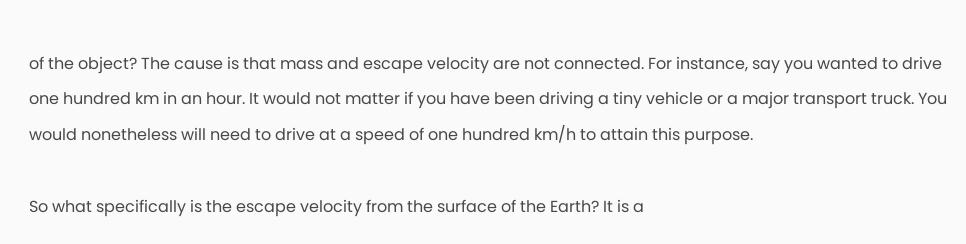of the object? The cause is that mass and escape velocity are not connected. For instance, say you wanted to drive one hundred km in an hour. It would not matter if you have been driving a tiny vehicle or a major transport truck. You would nonetheless will need to drive at a speed of one hundred km/h to attain this purpose.

So what specifically is the escape velocity from the surface of the Earth? It is a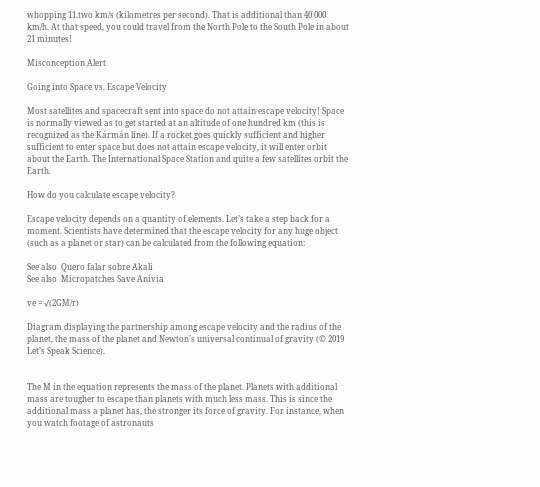whopping 11.two km/s (kilometres per second). That is additional than 40 000 km/h. At that speed, you could travel from the North Pole to the South Pole in about 21 minutes!

Misconception Alert

Going into Space vs. Escape Velocity

Most satellites and spacecraft sent into space do not attain escape velocity! Space is normally viewed as to get started at an altitude of one hundred km (this is recognized as the Kármán line). If a rocket goes quickly sufficient and higher sufficient to enter space but does not attain escape velocity, it will enter orbit about the Earth. The International Space Station and quite a few satellites orbit the Earth.

How do you calculate escape velocity?

Escape velocity depends on a quantity of elements. Let’s take a step back for a moment. Scientists have determined that the escape velocity for any huge object (such as a planet or star) can be calculated from the following equation:

See also  Quero falar sobre Akali
See also  Micropatches Save Anivia

ve = √(2GM/r)

Diagram displaying the partnership among escape velocity and the radius of the planet, the mass of the planet and Newton’s universal continual of gravity (© 2019 Let’s Speak Science).


The M in the equation represents the mass of the planet. Planets with additional mass are tougher to escape than planets with much less mass. This is since the additional mass a planet has, the stronger its force of gravity. For instance, when you watch footage of astronauts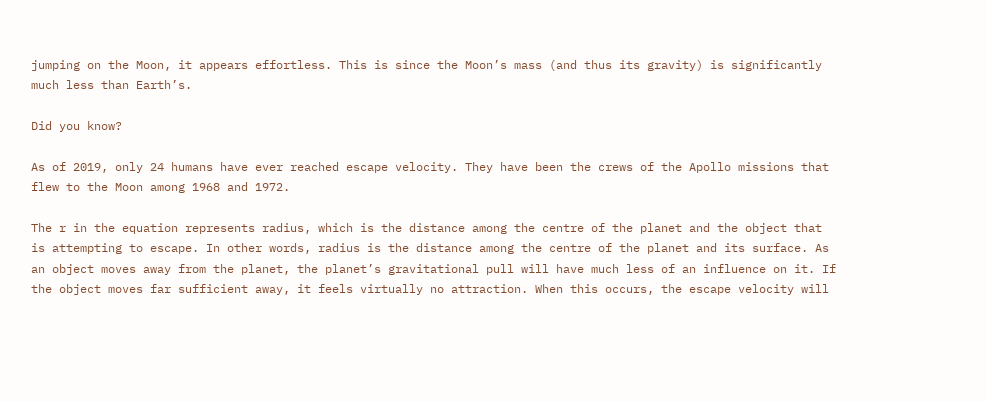jumping on the Moon, it appears effortless. This is since the Moon’s mass (and thus its gravity) is significantly much less than Earth’s.

Did you know?

As of 2019, only 24 humans have ever reached escape velocity. They have been the crews of the Apollo missions that flew to the Moon among 1968 and 1972.

The r in the equation represents radius, which is the distance among the centre of the planet and the object that is attempting to escape. In other words, radius is the distance among the centre of the planet and its surface. As an object moves away from the planet, the planet’s gravitational pull will have much less of an influence on it. If the object moves far sufficient away, it feels virtually no attraction. When this occurs, the escape velocity will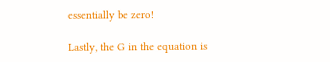essentially be zero!

Lastly, the G in the equation is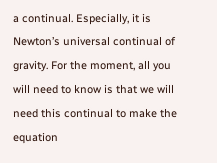a continual. Especially, it is Newton’s universal continual of gravity. For the moment, all you will need to know is that we will need this continual to make the equation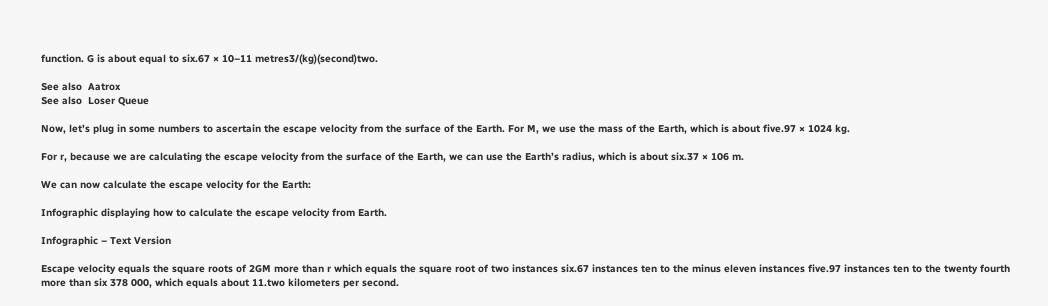function. G is about equal to six.67 × 10–11 metres3/(kg)(second)two.

See also  Aatrox
See also  Loser Queue

Now, let’s plug in some numbers to ascertain the escape velocity from the surface of the Earth. For M, we use the mass of the Earth, which is about five.97 × 1024 kg.

For r, because we are calculating the escape velocity from the surface of the Earth, we can use the Earth’s radius, which is about six.37 × 106 m.

We can now calculate the escape velocity for the Earth:

Infographic displaying how to calculate the escape velocity from Earth.

Infographic – Text Version

Escape velocity equals the square roots of 2GM more than r which equals the square root of two instances six.67 instances ten to the minus eleven instances five.97 instances ten to the twenty fourth more than six 378 000, which equals about 11.two kilometers per second.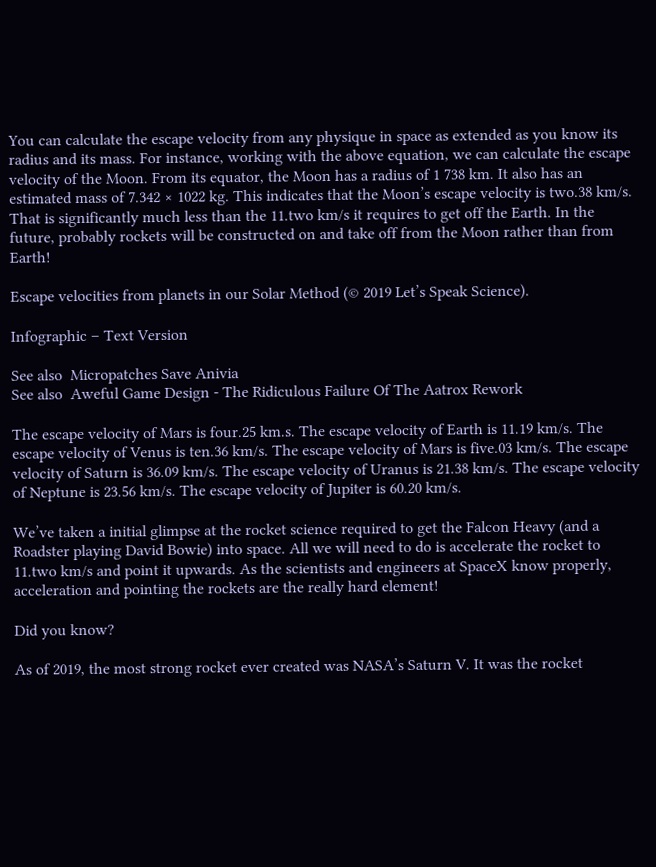You can calculate the escape velocity from any physique in space as extended as you know its radius and its mass. For instance, working with the above equation, we can calculate the escape velocity of the Moon. From its equator, the Moon has a radius of 1 738 km. It also has an estimated mass of 7.342 × 1022 kg. This indicates that the Moon’s escape velocity is two.38 km/s. That is significantly much less than the 11.two km/s it requires to get off the Earth. In the future, probably rockets will be constructed on and take off from the Moon rather than from Earth!

Escape velocities from planets in our Solar Method (© 2019 Let’s Speak Science).

Infographic – Text Version

See also  Micropatches Save Anivia
See also  Aweful Game Design - The Ridiculous Failure Of The Aatrox Rework

The escape velocity of Mars is four.25 km.s. The escape velocity of Earth is 11.19 km/s. The escape velocity of Venus is ten.36 km/s. The escape velocity of Mars is five.03 km/s. The escape velocity of Saturn is 36.09 km/s. The escape velocity of Uranus is 21.38 km/s. The escape velocity of Neptune is 23.56 km/s. The escape velocity of Jupiter is 60.20 km/s.

We’ve taken a initial glimpse at the rocket science required to get the Falcon Heavy (and a Roadster playing David Bowie) into space. All we will need to do is accelerate the rocket to 11.two km/s and point it upwards. As the scientists and engineers at SpaceX know properly, acceleration and pointing the rockets are the really hard element!

Did you know?

As of 2019, the most strong rocket ever created was NASA’s Saturn V. It was the rocket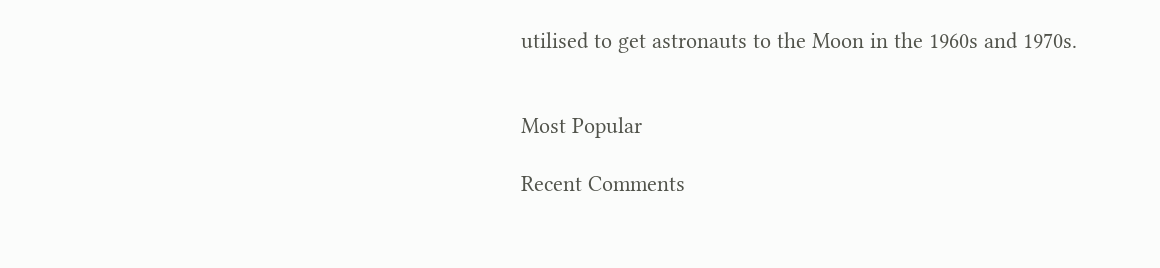utilised to get astronauts to the Moon in the 1960s and 1970s.


Most Popular

Recent Comments